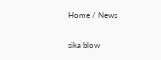Home / News

sika blow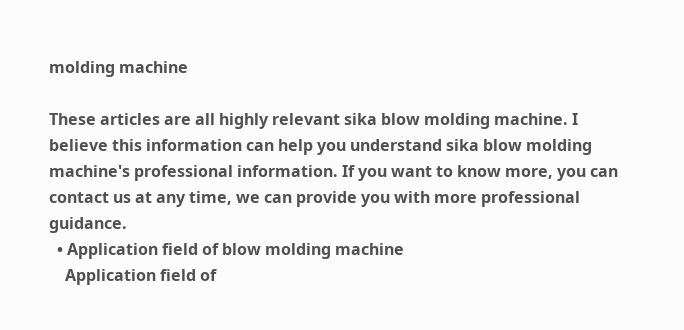molding machine

These articles are all highly relevant sika blow molding machine. I believe this information can help you understand sika blow molding machine's professional information. If you want to know more, you can contact us at any time, we can provide you with more professional guidance.
  • Application field of blow molding machine
    Application field of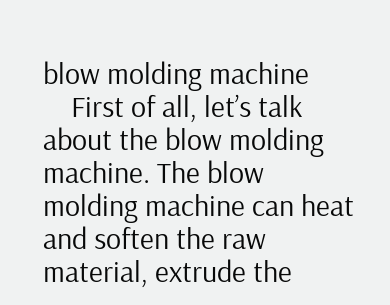blow molding machine
    First of all, let’s talk about the blow molding machine. The blow molding machine can heat and soften the raw material, extrude the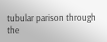tubular parison through the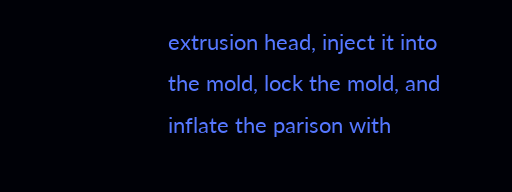extrusion head, inject it into the mold, lock the mold, and inflate the parison with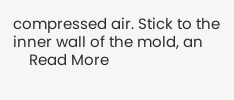compressed air. Stick to the inner wall of the mold, an
    Read More